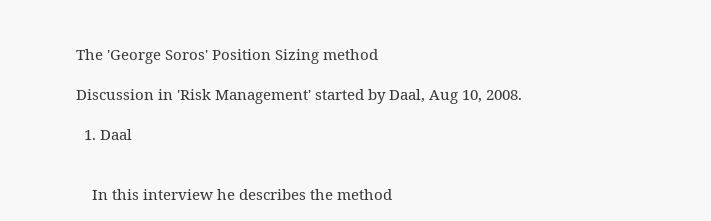The 'George Soros' Position Sizing method

Discussion in 'Risk Management' started by Daal, Aug 10, 2008.

  1. Daal


    In this interview he describes the method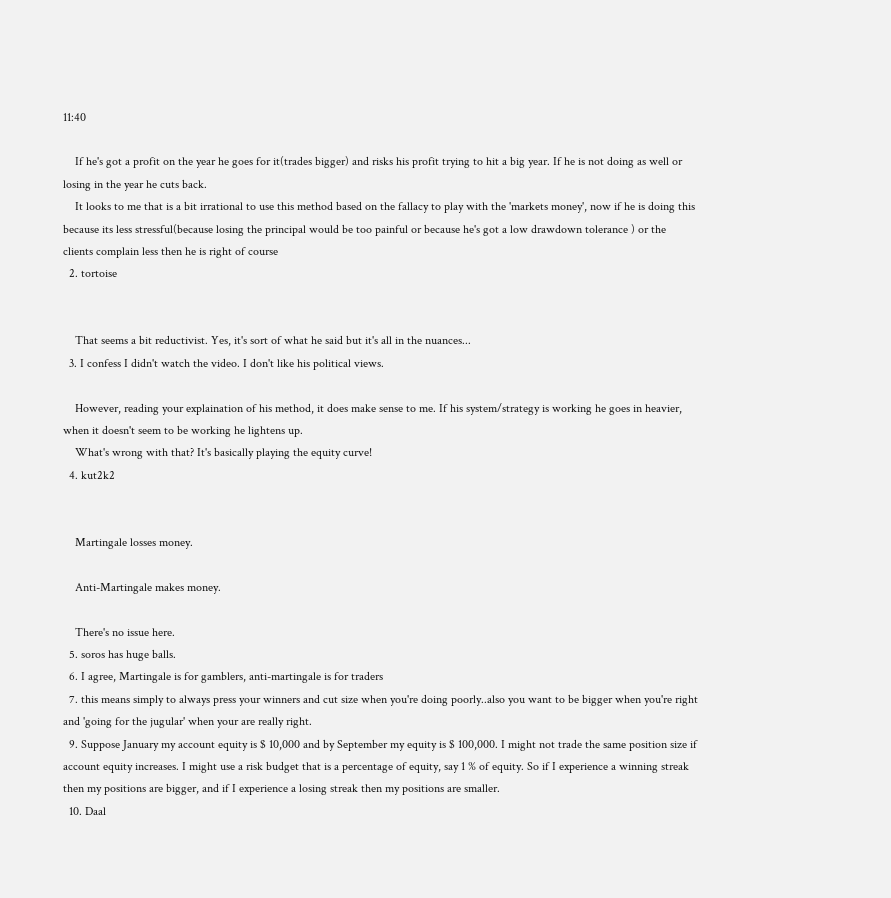11:40

    If he's got a profit on the year he goes for it(trades bigger) and risks his profit trying to hit a big year. If he is not doing as well or losing in the year he cuts back.
    It looks to me that is a bit irrational to use this method based on the fallacy to play with the 'markets money', now if he is doing this because its less stressful(because losing the principal would be too painful or because he's got a low drawdown tolerance ) or the clients complain less then he is right of course
  2. tortoise


    That seems a bit reductivist. Yes, it's sort of what he said but it's all in the nuances...
  3. I confess I didn't watch the video. I don't like his political views.

    However, reading your explaination of his method, it does make sense to me. If his system/strategy is working he goes in heavier, when it doesn't seem to be working he lightens up.
    What's wrong with that? It's basically playing the equity curve!
  4. kut2k2


    Martingale losses money.

    Anti-Martingale makes money.

    There's no issue here.
  5. soros has huge balls.
  6. I agree, Martingale is for gamblers, anti-martingale is for traders
  7. this means simply to always press your winners and cut size when you're doing poorly..also you want to be bigger when you're right and 'going for the jugular' when your are really right.
  9. Suppose January my account equity is $ 10,000 and by September my equity is $ 100,000. I might not trade the same position size if account equity increases. I might use a risk budget that is a percentage of equity, say 1 % of equity. So if I experience a winning streak then my positions are bigger, and if I experience a losing streak then my positions are smaller.
  10. Daal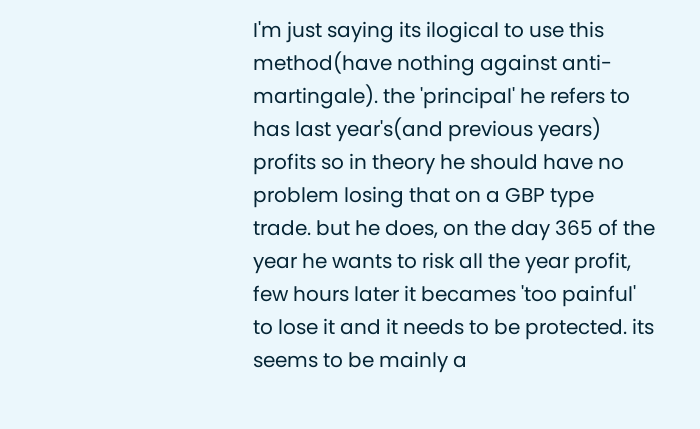I'm just saying its ilogical to use this method(have nothing against anti-martingale). the 'principal' he refers to has last year's(and previous years) profits so in theory he should have no problem losing that on a GBP type trade. but he does, on the day 365 of the year he wants to risk all the year profit, few hours later it becames 'too painful' to lose it and it needs to be protected. its seems to be mainly a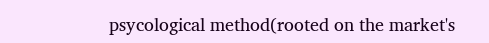psycological method(rooted on the market's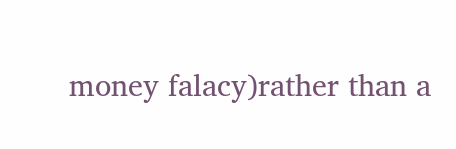money falacy)rather than a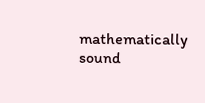mathematically sound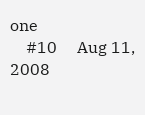one
    #10     Aug 11, 2008